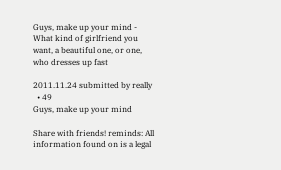Guys, make up your mind - What kind of girlfriend you want, a beautiful one, or one, who dresses up fast

2011.11.24 submitted by really
  • 49
Guys, make up your mind

Share with friends! reminds: All information found on is a legal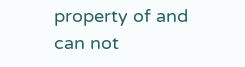property of and can not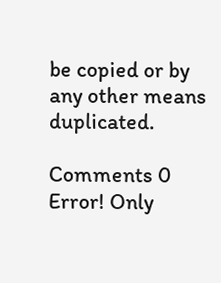be copied or by any other means duplicated.

Comments 0
Error! Only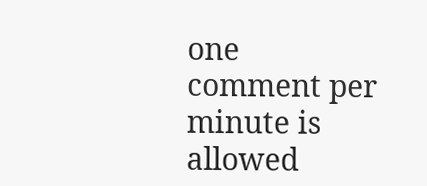one comment per minute is allowed